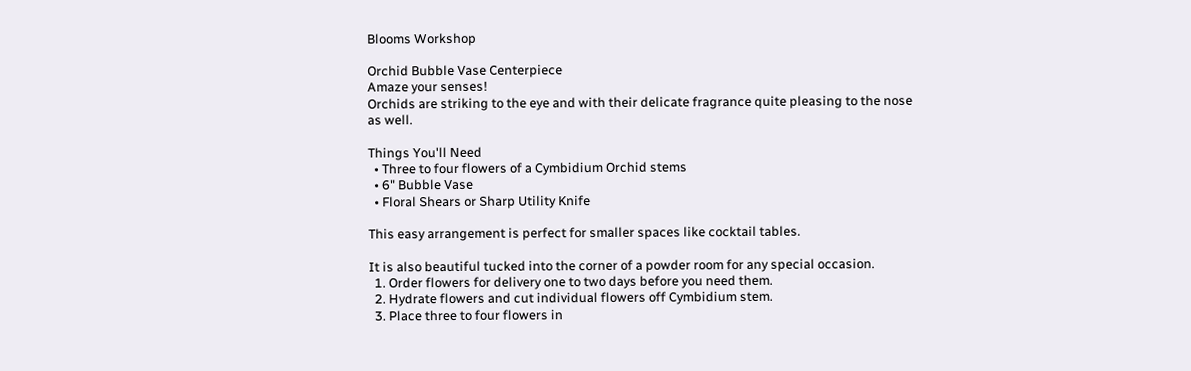Blooms Workshop

Orchid Bubble Vase Centerpiece
Amaze your senses!
Orchids are striking to the eye and with their delicate fragrance quite pleasing to the nose as well.

Things You'll Need
  • Three to four flowers of a Cymbidium Orchid stems
  • 6" Bubble Vase
  • Floral Shears or Sharp Utility Knife

This easy arrangement is perfect for smaller spaces like cocktail tables.

It is also beautiful tucked into the corner of a powder room for any special occasion.
  1. Order flowers for delivery one to two days before you need them.
  2. Hydrate flowers and cut individual flowers off Cymbidium stem.
  3. Place three to four flowers in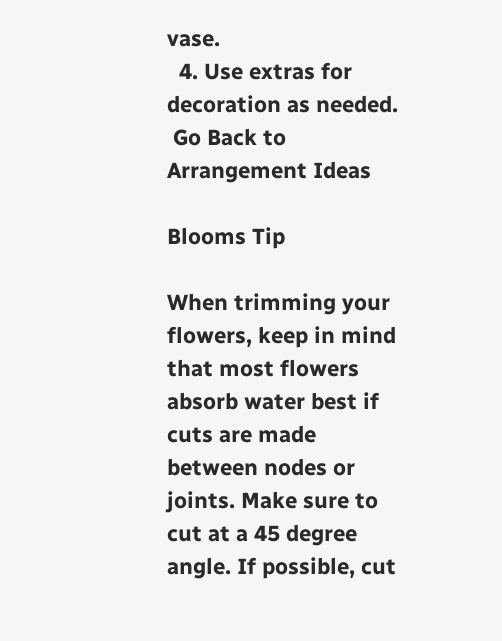vase.
  4. Use extras for decoration as needed.
 Go Back to Arrangement Ideas

Blooms Tip

When trimming your flowers, keep in mind that most flowers absorb water best if cuts are made between nodes or joints. Make sure to cut at a 45 degree angle. If possible, cut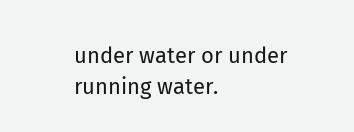under water or under running water.